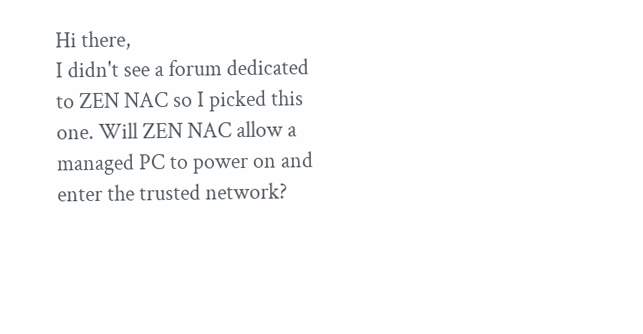Hi there,
I didn't see a forum dedicated to ZEN NAC so I picked this one. Will ZEN NAC allow a managed PC to power on and enter the trusted network?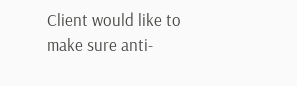Client would like to make sure anti-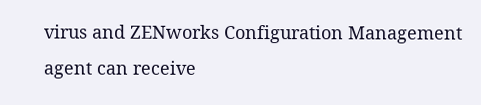virus and ZENworks Configuration Management agent can receive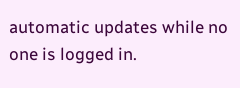automatic updates while no one is logged in.